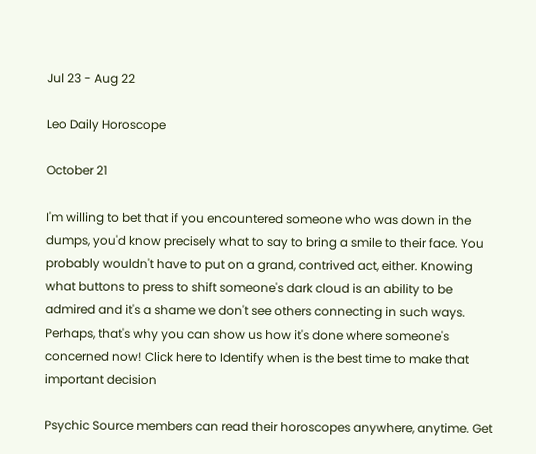Jul 23 - Aug 22

Leo Daily Horoscope

October 21

I'm willing to bet that if you encountered someone who was down in the dumps, you'd know precisely what to say to bring a smile to their face. You probably wouldn't have to put on a grand, contrived act, either. Knowing what buttons to press to shift someone's dark cloud is an ability to be admired and it's a shame we don't see others connecting in such ways. Perhaps, that's why you can show us how it's done where someone's concerned now! Click here to Identify when is the best time to make that important decision

Psychic Source members can read their horoscopes anywhere, anytime. Get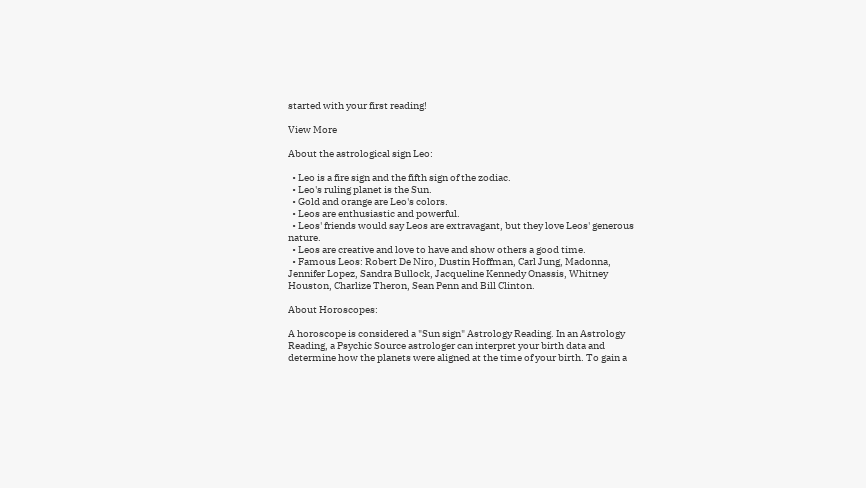started with your first reading!

View More

About the astrological sign Leo:

  • Leo is a fire sign and the fifth sign of the zodiac.
  • Leo's ruling planet is the Sun.
  • Gold and orange are Leo's colors.
  • Leos are enthusiastic and powerful.
  • Leos' friends would say Leos are extravagant, but they love Leos' generous nature.
  • Leos are creative and love to have and show others a good time.
  • Famous Leos: Robert De Niro, Dustin Hoffman, Carl Jung, Madonna, Jennifer Lopez, Sandra Bullock, Jacqueline Kennedy Onassis, Whitney Houston, Charlize Theron, Sean Penn and Bill Clinton.

About Horoscopes:

A horoscope is considered a "Sun sign" Astrology Reading. In an Astrology Reading, a Psychic Source astrologer can interpret your birth data and determine how the planets were aligned at the time of your birth. To gain a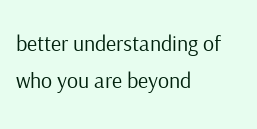better understanding of who you are beyond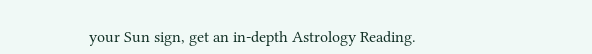your Sun sign, get an in-depth Astrology Reading.